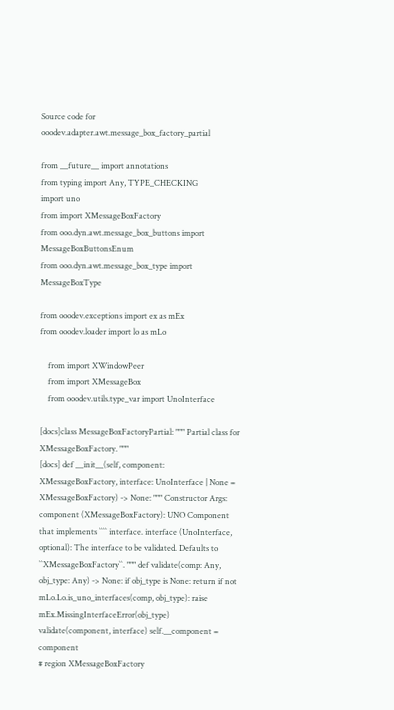Source code for ooodev.adapter.awt.message_box_factory_partial

from __future__ import annotations
from typing import Any, TYPE_CHECKING
import uno
from import XMessageBoxFactory
from ooo.dyn.awt.message_box_buttons import MessageBoxButtonsEnum
from ooo.dyn.awt.message_box_type import MessageBoxType

from ooodev.exceptions import ex as mEx
from ooodev.loader import lo as mLo

    from import XWindowPeer
    from import XMessageBox
    from ooodev.utils.type_var import UnoInterface

[docs]class MessageBoxFactoryPartial: """ Partial class for XMessageBoxFactory. """
[docs] def __init__(self, component: XMessageBoxFactory, interface: UnoInterface | None = XMessageBoxFactory) -> None: """ Constructor Args: component (XMessageBoxFactory): UNO Component that implements ```` interface. interface (UnoInterface, optional): The interface to be validated. Defaults to ``XMessageBoxFactory``. """ def validate(comp: Any, obj_type: Any) -> None: if obj_type is None: return if not mLo.Lo.is_uno_interfaces(comp, obj_type): raise mEx.MissingInterfaceError(obj_type) validate(component, interface) self.__component = component
# region XMessageBoxFactory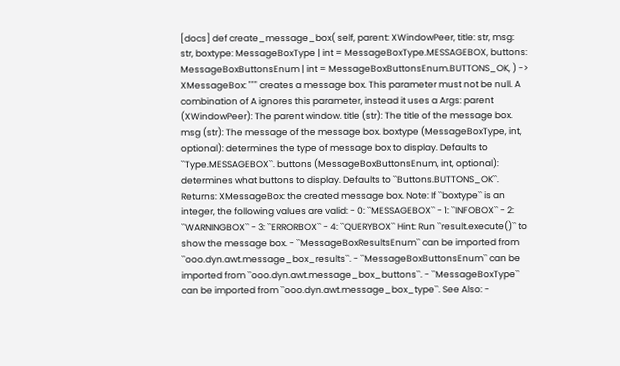[docs] def create_message_box( self, parent: XWindowPeer, title: str, msg: str, boxtype: MessageBoxType | int = MessageBoxType.MESSAGEBOX, buttons: MessageBoxButtonsEnum | int = MessageBoxButtonsEnum.BUTTONS_OK, ) -> XMessageBox: """ creates a message box. This parameter must not be null. A combination of A ignores this parameter, instead it uses a Args: parent (XWindowPeer): The parent window. title (str): The title of the message box. msg (str): The message of the message box. boxtype (MessageBoxType, int, optional): determines the type of message box to display. Defaults to ``Type.MESSAGEBOX``. buttons (MessageBoxButtonsEnum, int, optional): determines what buttons to display. Defaults to ``Buttons.BUTTONS_OK``. Returns: XMessageBox: the created message box. Note: If ``boxtype`` is an integer, the following values are valid: - 0: ``MESSAGEBOX`` - 1: ``INFOBOX`` - 2: ``WARNINGBOX`` - 3: ``ERRORBOX`` - 4: ``QUERYBOX`` Hint: Run ``result.execute()`` to show the message box. - ``MessageBoxResultsEnum`` can be imported from ``ooo.dyn.awt.message_box_results``. - ``MessageBoxButtonsEnum`` can be imported from ``ooo.dyn.awt.message_box_buttons``. - ``MessageBoxType`` can be imported from ``ooo.dyn.awt.message_box_type``. See Also: -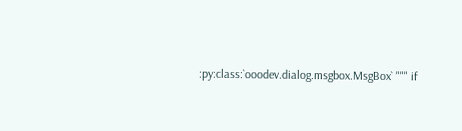:py:class:`ooodev.dialog.msgbox.MsgBox` """ if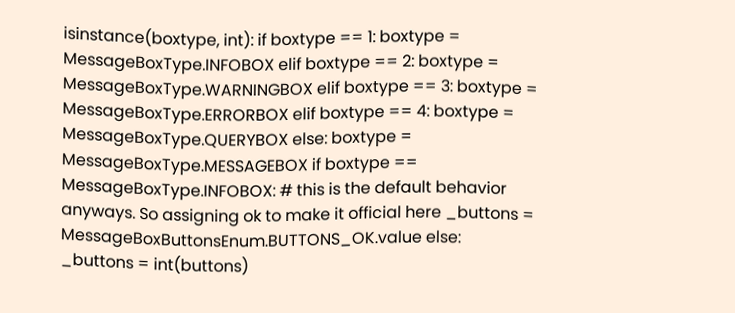isinstance(boxtype, int): if boxtype == 1: boxtype = MessageBoxType.INFOBOX elif boxtype == 2: boxtype = MessageBoxType.WARNINGBOX elif boxtype == 3: boxtype = MessageBoxType.ERRORBOX elif boxtype == 4: boxtype = MessageBoxType.QUERYBOX else: boxtype = MessageBoxType.MESSAGEBOX if boxtype == MessageBoxType.INFOBOX: # this is the default behavior anyways. So assigning ok to make it official here _buttons = MessageBoxButtonsEnum.BUTTONS_OK.value else: _buttons = int(buttons)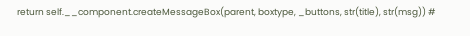return self.__component.createMessageBox(parent, boxtype, _buttons, str(title), str(msg)) #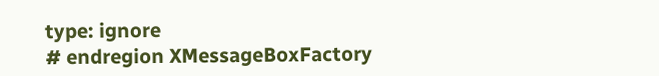type: ignore
# endregion XMessageBoxFactory